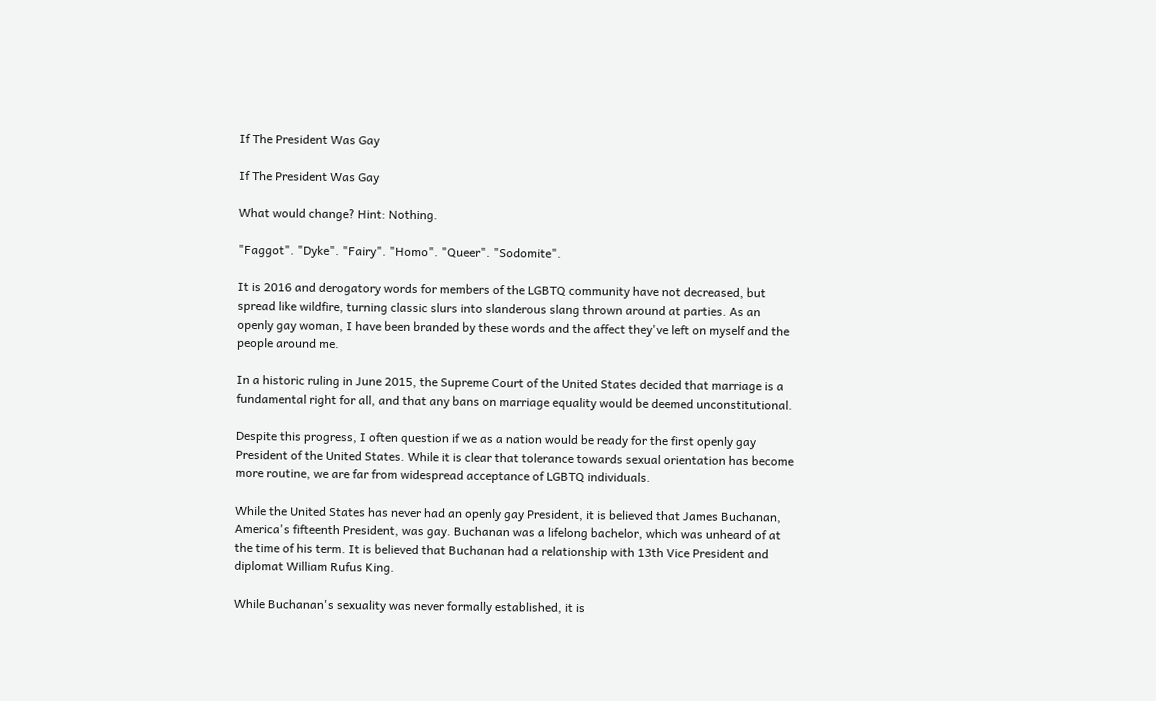If The President Was Gay

If The President Was Gay

What would change? Hint: Nothing.

"Faggot". "Dyke". "Fairy". "Homo". "Queer". "Sodomite".

It is 2016 and derogatory words for members of the LGBTQ community have not decreased, but spread like wildfire, turning classic slurs into slanderous slang thrown around at parties. As an openly gay woman, I have been branded by these words and the affect they've left on myself and the people around me.

In a historic ruling in June 2015, the Supreme Court of the United States decided that marriage is a fundamental right for all, and that any bans on marriage equality would be deemed unconstitutional.

Despite this progress, I often question if we as a nation would be ready for the first openly gay President of the United States. While it is clear that tolerance towards sexual orientation has become more routine, we are far from widespread acceptance of LGBTQ individuals.

While the United States has never had an openly gay President, it is believed that James Buchanan, America's fifteenth President, was gay. Buchanan was a lifelong bachelor, which was unheard of at the time of his term. It is believed that Buchanan had a relationship with 13th Vice President and diplomat William Rufus King.

While Buchanan's sexuality was never formally established, it is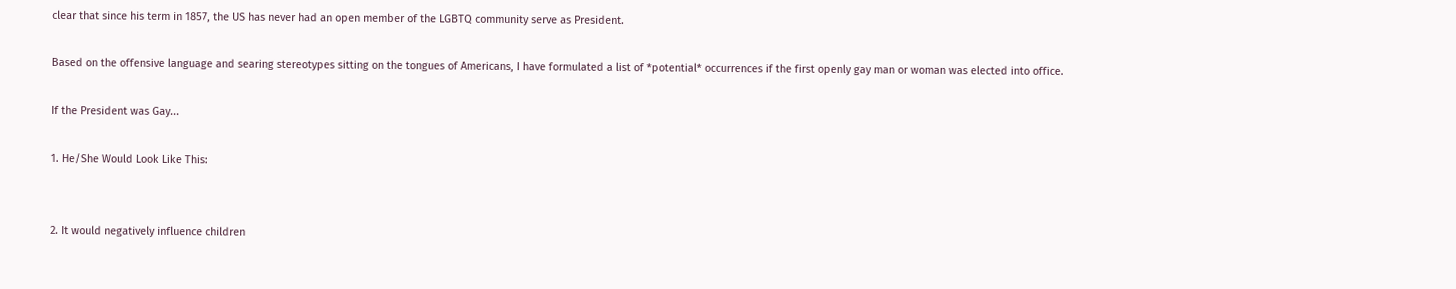clear that since his term in 1857, the US has never had an open member of the LGBTQ community serve as President.

Based on the offensive language and searing stereotypes sitting on the tongues of Americans, I have formulated a list of *potential* occurrences if the first openly gay man or woman was elected into office.

If the President was Gay...

1. He/She Would Look Like This:


2. It would negatively influence children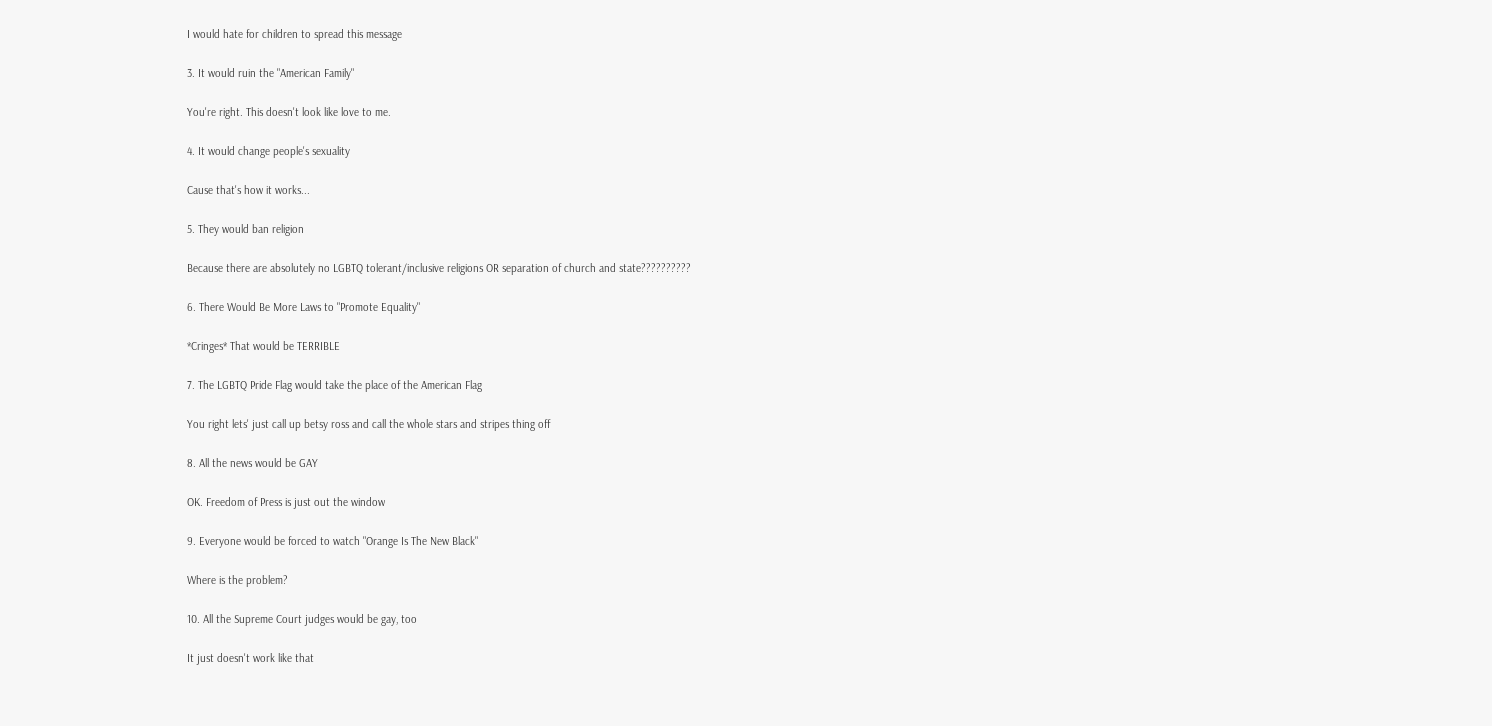I would hate for children to spread this message

3. It would ruin the "American Family"

You're right. This doesn't look like love to me.

4. It would change people's sexuality

Cause that's how it works...

5. They would ban religion

Because there are absolutely no LGBTQ tolerant/inclusive religions OR separation of church and state??????????

6. There Would Be More Laws to "Promote Equality"

*Cringes* That would be TERRIBLE

7. The LGBTQ Pride Flag would take the place of the American Flag

You right lets' just call up betsy ross and call the whole stars and stripes thing off

8. All the news would be GAY

OK. Freedom of Press is just out the window

9. Everyone would be forced to watch "Orange Is The New Black"

Where is the problem?

10. All the Supreme Court judges would be gay, too

It just doesn't work like that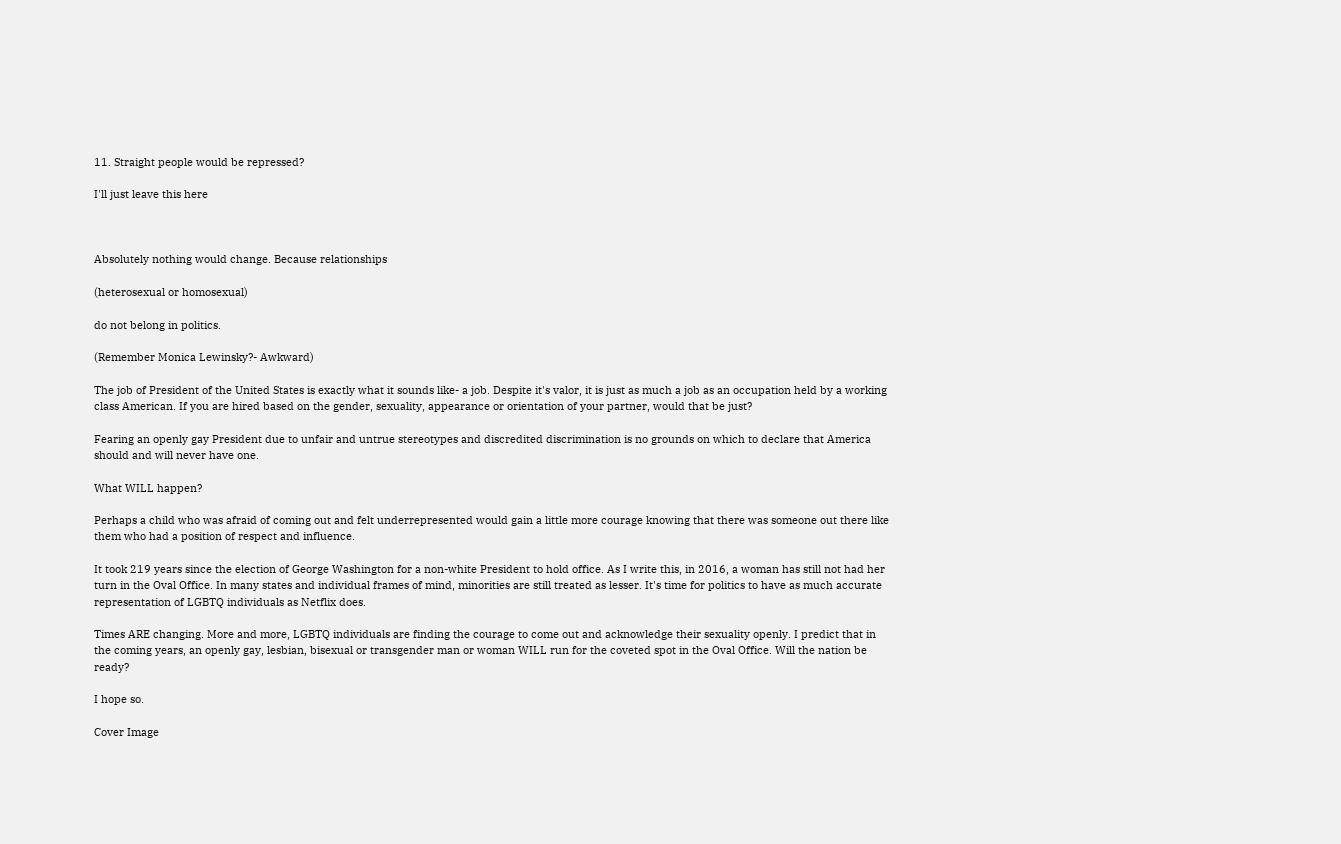11. Straight people would be repressed?

I'll just leave this here



Absolutely nothing would change. Because relationships

(heterosexual or homosexual)

do not belong in politics.

(Remember Monica Lewinsky?- Awkward)

The job of President of the United States is exactly what it sounds like- a job. Despite it's valor, it is just as much a job as an occupation held by a working class American. If you are hired based on the gender, sexuality, appearance or orientation of your partner, would that be just?

Fearing an openly gay President due to unfair and untrue stereotypes and discredited discrimination is no grounds on which to declare that America should and will never have one.

What WILL happen?

Perhaps a child who was afraid of coming out and felt underrepresented would gain a little more courage knowing that there was someone out there like them who had a position of respect and influence.

It took 219 years since the election of George Washington for a non-white President to hold office. As I write this, in 2016, a woman has still not had her turn in the Oval Office. In many states and individual frames of mind, minorities are still treated as lesser. It's time for politics to have as much accurate representation of LGBTQ individuals as Netflix does.

Times ARE changing. More and more, LGBTQ individuals are finding the courage to come out and acknowledge their sexuality openly. I predict that in the coming years, an openly gay, lesbian, bisexual or transgender man or woman WILL run for the coveted spot in the Oval Office. Will the nation be ready?

I hope so.

Cover Image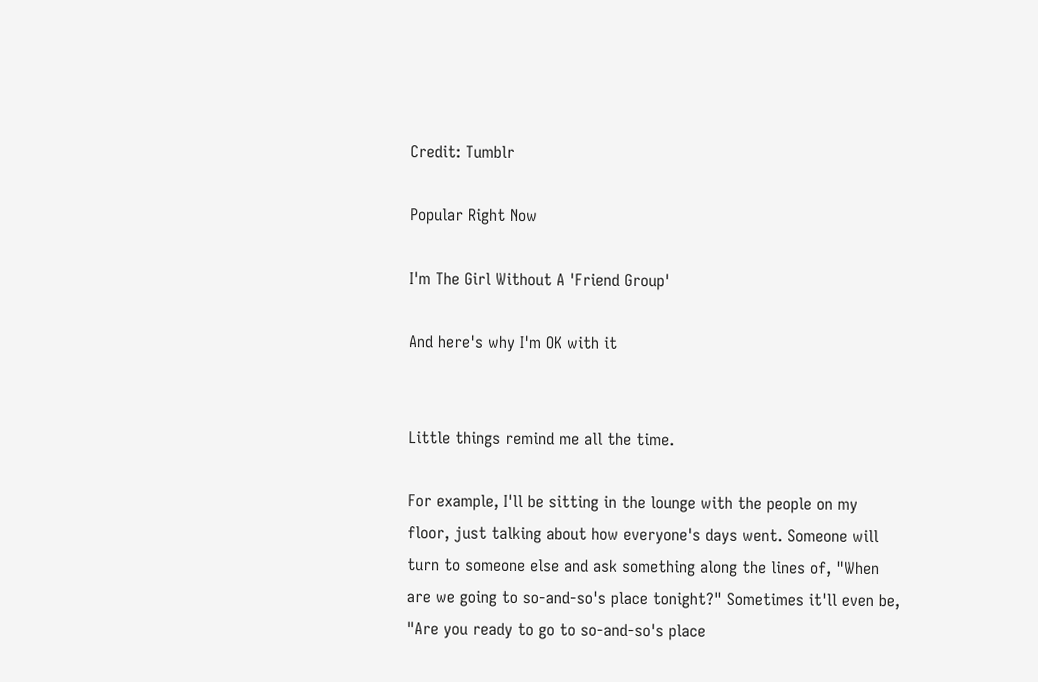Credit: Tumblr

Popular Right Now

I'm The Girl Without A 'Friend Group'

And here's why I'm OK with it


Little things remind me all the time.

For example, I'll be sitting in the lounge with the people on my floor, just talking about how everyone's days went. Someone will turn to someone else and ask something along the lines of, "When are we going to so-and-so's place tonight?" Sometimes it'll even be, "Are you ready to go to so-and-so's place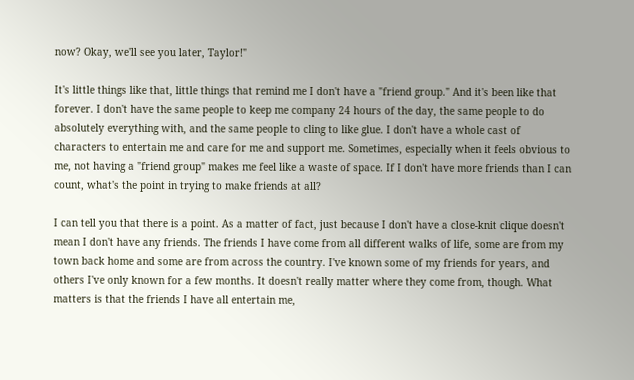now? Okay, we'll see you later, Taylor!"

It's little things like that, little things that remind me I don't have a "friend group." And it's been like that forever. I don't have the same people to keep me company 24 hours of the day, the same people to do absolutely everything with, and the same people to cling to like glue. I don't have a whole cast of characters to entertain me and care for me and support me. Sometimes, especially when it feels obvious to me, not having a "friend group" makes me feel like a waste of space. If I don't have more friends than I can count, what's the point in trying to make friends at all?

I can tell you that there is a point. As a matter of fact, just because I don't have a close-knit clique doesn't mean I don't have any friends. The friends I have come from all different walks of life, some are from my town back home and some are from across the country. I've known some of my friends for years, and others I've only known for a few months. It doesn't really matter where they come from, though. What matters is that the friends I have all entertain me,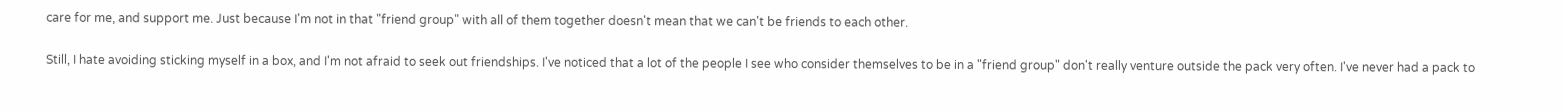care for me, and support me. Just because I'm not in that "friend group" with all of them together doesn't mean that we can't be friends to each other.

Still, I hate avoiding sticking myself in a box, and I'm not afraid to seek out friendships. I've noticed that a lot of the people I see who consider themselves to be in a "friend group" don't really venture outside the pack very often. I've never had a pack to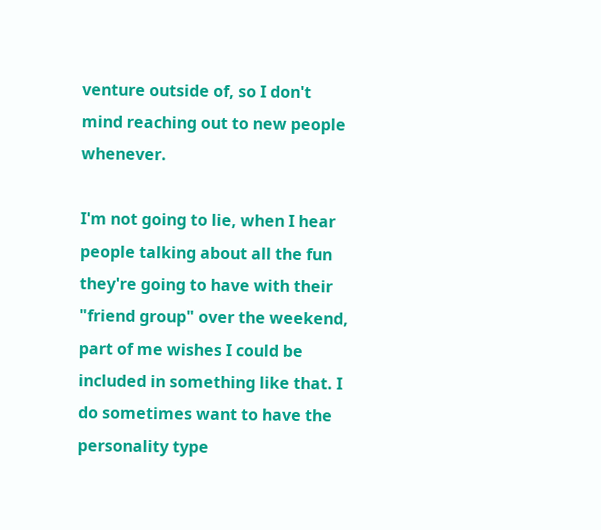venture outside of, so I don't mind reaching out to new people whenever.

I'm not going to lie, when I hear people talking about all the fun they're going to have with their "friend group" over the weekend, part of me wishes I could be included in something like that. I do sometimes want to have the personality type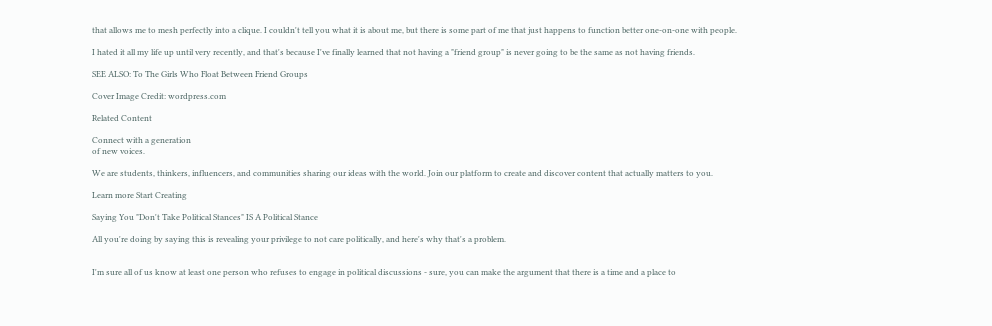that allows me to mesh perfectly into a clique. I couldn't tell you what it is about me, but there is some part of me that just happens to function better one-on-one with people.

I hated it all my life up until very recently, and that's because I've finally learned that not having a "friend group" is never going to be the same as not having friends.

SEE ALSO: To The Girls Who Float Between Friend Groups

Cover Image Credit: wordpress.com

Related Content

Connect with a generation
of new voices.

We are students, thinkers, influencers, and communities sharing our ideas with the world. Join our platform to create and discover content that actually matters to you.

Learn more Start Creating

Saying You "Don't Take Political Stances" IS A Political Stance

All you're doing by saying this is revealing your privilege to not care politically, and here's why that's a problem.


I'm sure all of us know at least one person who refuses to engage in political discussions - sure, you can make the argument that there is a time and a place to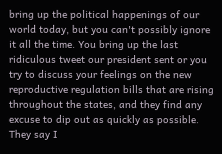bring up the political happenings of our world today, but you can't possibly ignore it all the time. You bring up the last ridiculous tweet our president sent or you try to discuss your feelings on the new reproductive regulation bills that are rising throughout the states, and they find any excuse to dip out as quickly as possible. They say I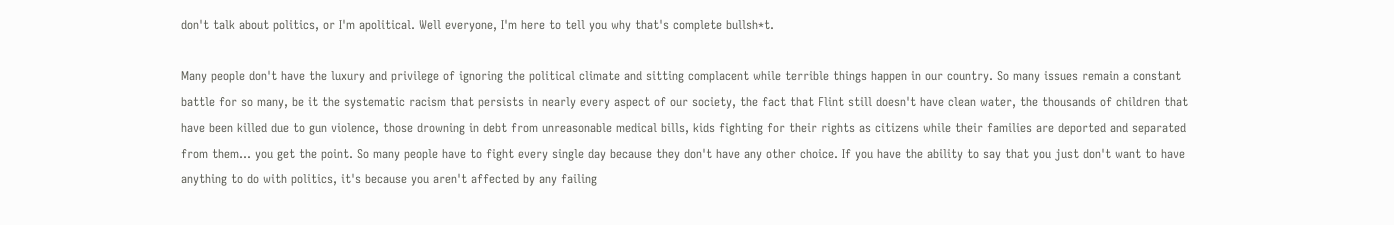don't talk about politics, or I'm apolitical. Well everyone, I'm here to tell you why that's complete bullsh*t.

Many people don't have the luxury and privilege of ignoring the political climate and sitting complacent while terrible things happen in our country. So many issues remain a constant battle for so many, be it the systematic racism that persists in nearly every aspect of our society, the fact that Flint still doesn't have clean water, the thousands of children that have been killed due to gun violence, those drowning in debt from unreasonable medical bills, kids fighting for their rights as citizens while their families are deported and separated from them... you get the point. So many people have to fight every single day because they don't have any other choice. If you have the ability to say that you just don't want to have anything to do with politics, it's because you aren't affected by any failing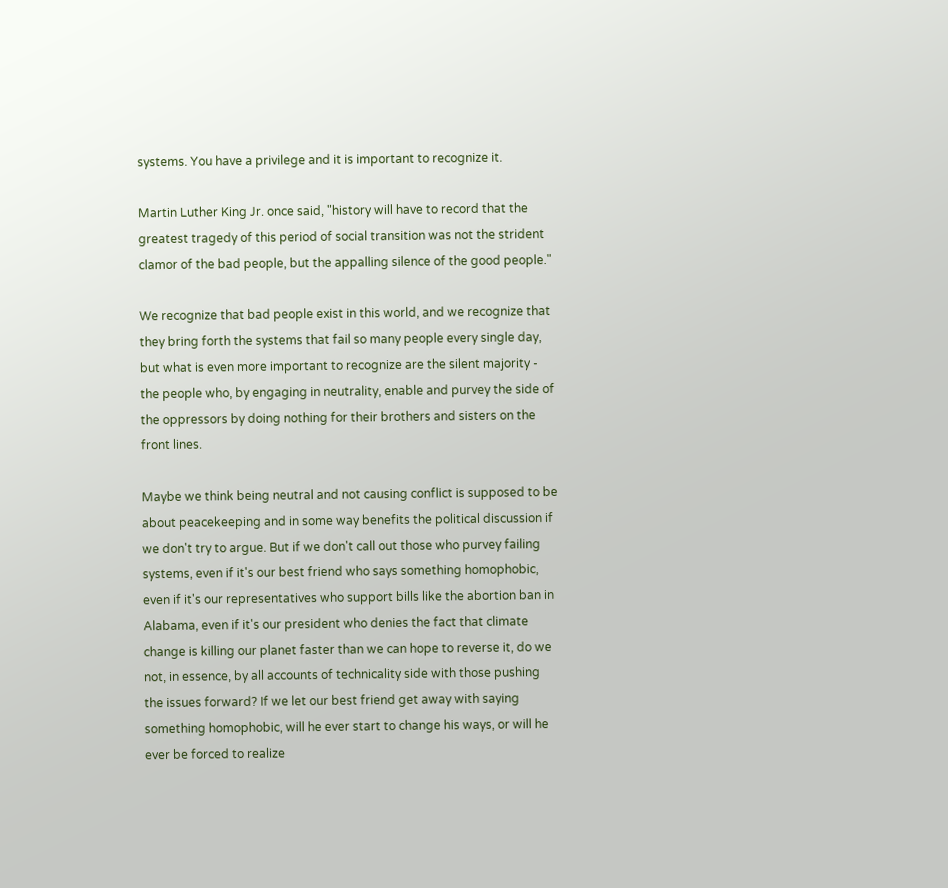systems. You have a privilege and it is important to recognize it.

Martin Luther King Jr. once said, "history will have to record that the greatest tragedy of this period of social transition was not the strident clamor of the bad people, but the appalling silence of the good people."

We recognize that bad people exist in this world, and we recognize that they bring forth the systems that fail so many people every single day, but what is even more important to recognize are the silent majority - the people who, by engaging in neutrality, enable and purvey the side of the oppressors by doing nothing for their brothers and sisters on the front lines.

Maybe we think being neutral and not causing conflict is supposed to be about peacekeeping and in some way benefits the political discussion if we don't try to argue. But if we don't call out those who purvey failing systems, even if it's our best friend who says something homophobic, even if it's our representatives who support bills like the abortion ban in Alabama, even if it's our president who denies the fact that climate change is killing our planet faster than we can hope to reverse it, do we not, in essence, by all accounts of technicality side with those pushing the issues forward? If we let our best friend get away with saying something homophobic, will he ever start to change his ways, or will he ever be forced to realize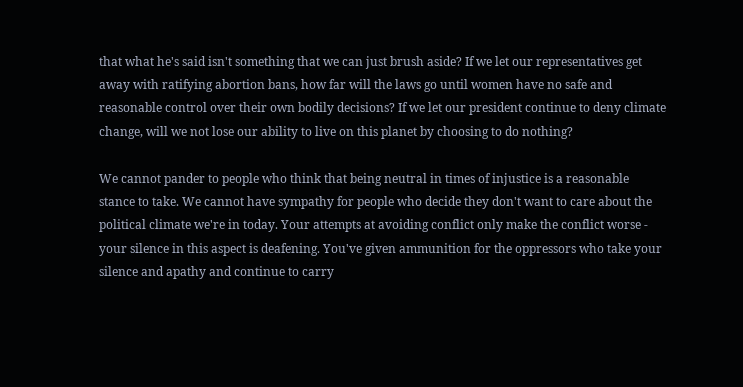that what he's said isn't something that we can just brush aside? If we let our representatives get away with ratifying abortion bans, how far will the laws go until women have no safe and reasonable control over their own bodily decisions? If we let our president continue to deny climate change, will we not lose our ability to live on this planet by choosing to do nothing?

We cannot pander to people who think that being neutral in times of injustice is a reasonable stance to take. We cannot have sympathy for people who decide they don't want to care about the political climate we're in today. Your attempts at avoiding conflict only make the conflict worse - your silence in this aspect is deafening. You've given ammunition for the oppressors who take your silence and apathy and continue to carry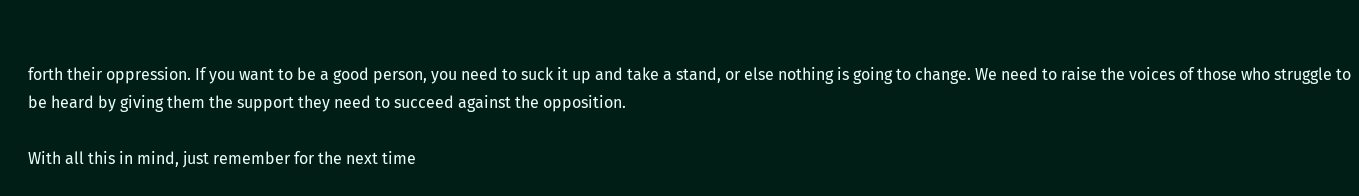forth their oppression. If you want to be a good person, you need to suck it up and take a stand, or else nothing is going to change. We need to raise the voices of those who struggle to be heard by giving them the support they need to succeed against the opposition.

With all this in mind, just remember for the next time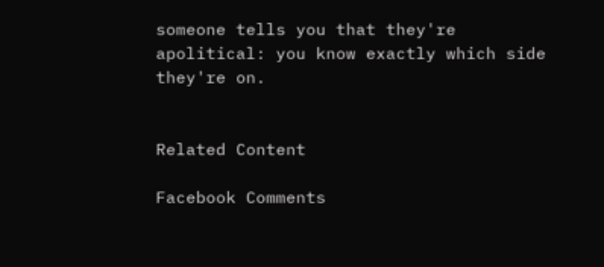someone tells you that they're apolitical: you know exactly which side they're on.


Related Content

Facebook Comments